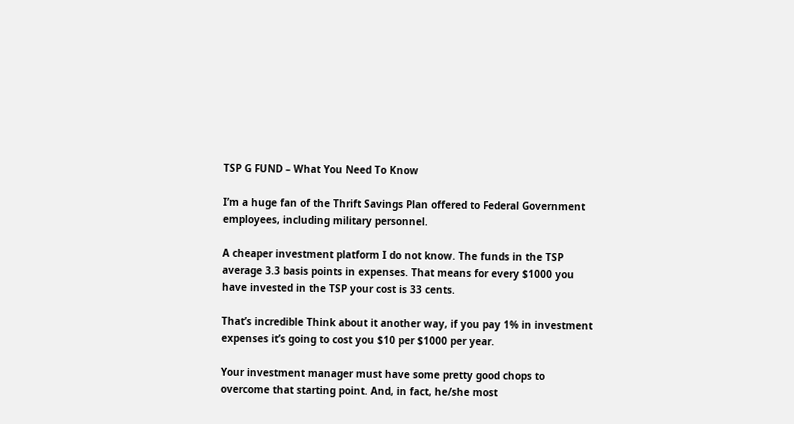TSP G FUND – What You Need To Know

I’m a huge fan of the Thrift Savings Plan offered to Federal Government employees, including military personnel.

A cheaper investment platform I do not know. The funds in the TSP average 3.3 basis points in expenses. That means for every $1000 you have invested in the TSP your cost is 33 cents.

That’s incredible Think about it another way, if you pay 1% in investment expenses it’s going to cost you $10 per $1000 per year.

Your investment manager must have some pretty good chops to overcome that starting point. And, in fact, he/she most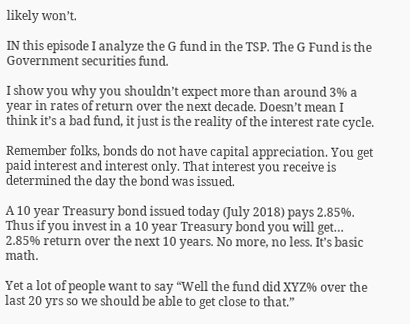likely won’t.

IN this episode I analyze the G fund in the TSP. The G Fund is the Government securities fund.

I show you why you shouldn’t expect more than around 3% a year in rates of return over the next decade. Doesn’t mean I think it’s a bad fund, it just is the reality of the interest rate cycle.

Remember folks, bonds do not have capital appreciation. You get paid interest and interest only. That interest you receive is determined the day the bond was issued.

A 10 year Treasury bond issued today (July 2018) pays 2.85%. Thus if you invest in a 10 year Treasury bond you will get… 2.85% return over the next 10 years. No more, no less. It’s basic math.

Yet a lot of people want to say “Well the fund did XYZ% over the last 20 yrs so we should be able to get close to that.”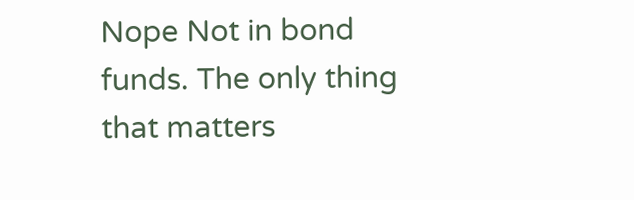Nope Not in bond funds. The only thing that matters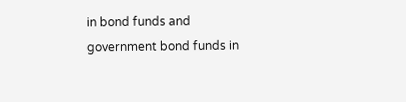in bond funds and government bond funds in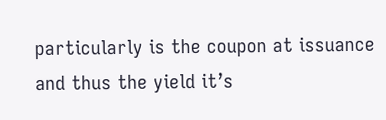particularly is the coupon at issuance and thus the yield it’s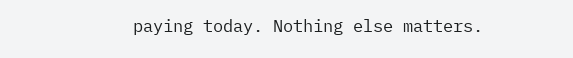paying today. Nothing else matters.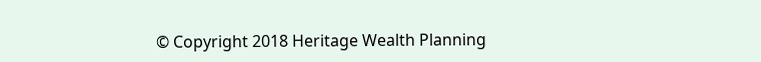© Copyright 2018 Heritage Wealth Planning